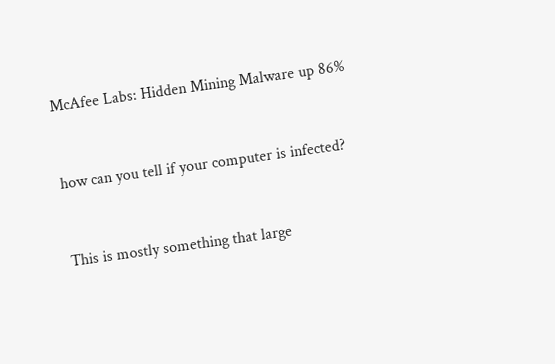McAfee Labs: Hidden Mining Malware up 86%



how can you tell if your computer is infected?



This is mostly something that large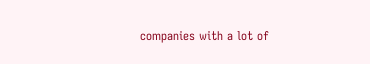companies with a lot of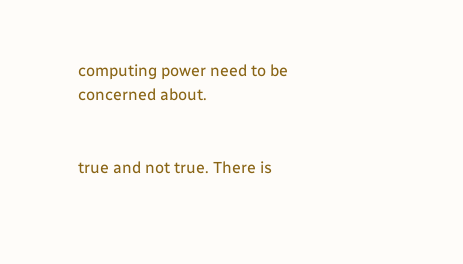computing power need to be concerned about.


true and not true. There is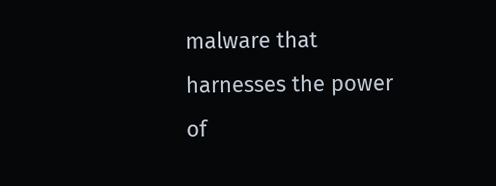malware that harnesses the power of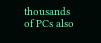thousands of PCs also